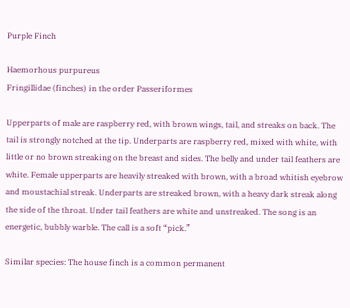Purple Finch

Haemorhous purpureus
Fringillidae (finches) in the order Passeriformes

Upperparts of male are raspberry red, with brown wings, tail, and streaks on back. The tail is strongly notched at the tip. Underparts are raspberry red, mixed with white, with little or no brown streaking on the breast and sides. The belly and under tail feathers are white. Female upperparts are heavily streaked with brown, with a broad whitish eyebrow and moustachial streak. Underparts are streaked brown, with a heavy dark streak along the side of the throat. Under tail feathers are white and unstreaked. The song is an energetic, bubbly warble. The call is a soft “pick.”

Similar species: The house finch is a common permanent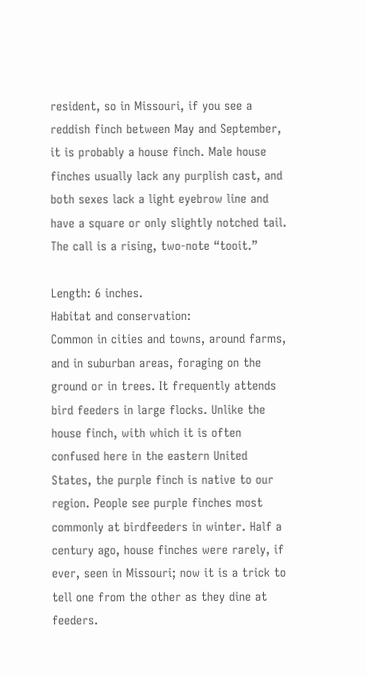resident, so in Missouri, if you see a reddish finch between May and September, it is probably a house finch. Male house finches usually lack any purplish cast, and both sexes lack a light eyebrow line and have a square or only slightly notched tail. The call is a rising, two-note “tooit.”

Length: 6 inches.
Habitat and conservation:
Common in cities and towns, around farms, and in suburban areas, foraging on the ground or in trees. It frequently attends bird feeders in large flocks. Unlike the house finch, with which it is often confused here in the eastern United States, the purple finch is native to our region. People see purple finches most commonly at birdfeeders in winter. Half a century ago, house finches were rarely, if ever, seen in Missouri; now it is a trick to tell one from the other as they dine at feeders.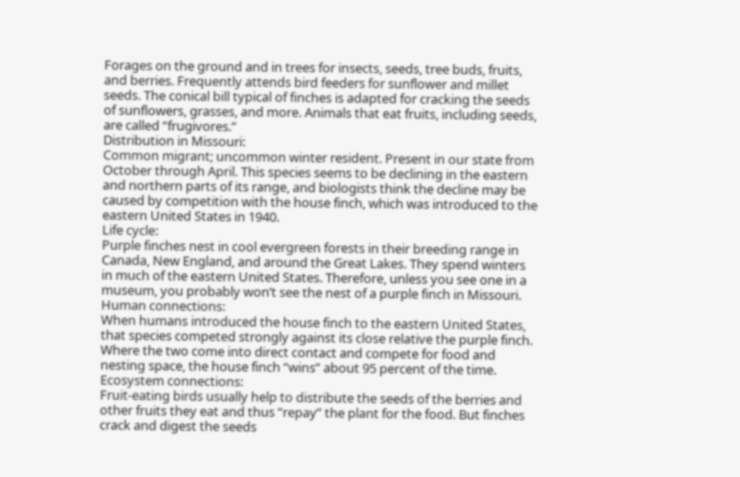Forages on the ground and in trees for insects, seeds, tree buds, fruits, and berries. Frequently attends bird feeders for sunflower and millet seeds. The conical bill typical of finches is adapted for cracking the seeds of sunflowers, grasses, and more. Animals that eat fruits, including seeds, are called “frugivores.”
Distribution in Missouri:
Common migrant; uncommon winter resident. Present in our state from October through April. This species seems to be declining in the eastern and northern parts of its range, and biologists think the decline may be caused by competition with the house finch, which was introduced to the eastern United States in 1940.
Life cycle:
Purple finches nest in cool evergreen forests in their breeding range in Canada, New England, and around the Great Lakes. They spend winters in much of the eastern United States. Therefore, unless you see one in a museum, you probably won’t see the nest of a purple finch in Missouri.
Human connections:
When humans introduced the house finch to the eastern United States, that species competed strongly against its close relative the purple finch. Where the two come into direct contact and compete for food and nesting space, the house finch “wins” about 95 percent of the time.
Ecosystem connections:
Fruit-eating birds usually help to distribute the seeds of the berries and other fruits they eat and thus “repay” the plant for the food. But finches crack and digest the seeds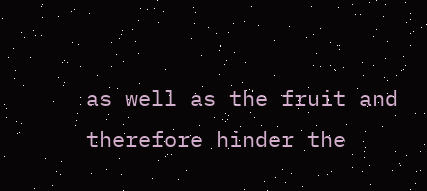as well as the fruit and therefore hinder the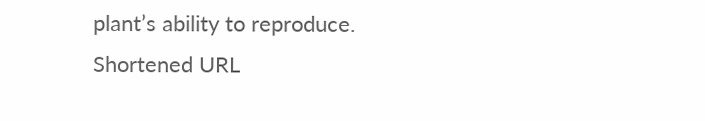plant’s ability to reproduce.
Shortened URL